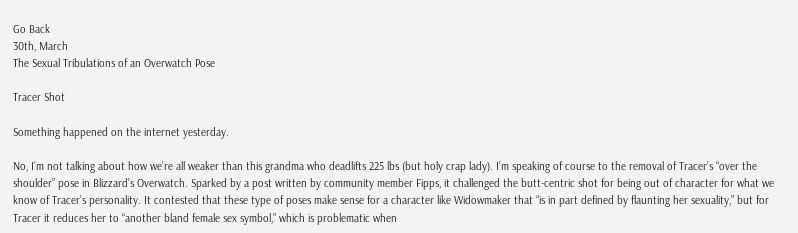Go Back
30th, March
The Sexual Tribulations of an Overwatch Pose

Tracer Shot

Something happened on the internet yesterday.

No, I’m not talking about how we’re all weaker than this grandma who deadlifts 225 lbs (but holy crap lady). I’m speaking of course to the removal of Tracer’s “over the shoulder” pose in Blizzard’s Overwatch. Sparked by a post written by community member Fipps, it challenged the butt-centric shot for being out of character for what we know of Tracer’s personality. It contested that these type of poses make sense for a character like Widowmaker that “is in part defined by flaunting her sexuality,” but for Tracer it reduces her to “another bland female sex symbol,” which is problematic when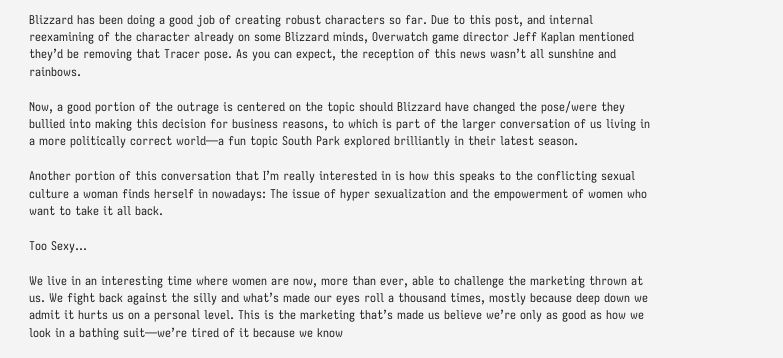Blizzard has been doing a good job of creating robust characters so far. Due to this post, and internal reexamining of the character already on some Blizzard minds, Overwatch game director Jeff Kaplan mentioned they’d be removing that Tracer pose. As you can expect, the reception of this news wasn’t all sunshine and rainbows.

Now, a good portion of the outrage is centered on the topic should Blizzard have changed the pose/were they bullied into making this decision for business reasons, to which is part of the larger conversation of us living in a more politically correct world—a fun topic South Park explored brilliantly in their latest season.

Another portion of this conversation that I’m really interested in is how this speaks to the conflicting sexual culture a woman finds herself in nowadays: The issue of hyper sexualization and the empowerment of women who want to take it all back.

Too Sexy…

We live in an interesting time where women are now, more than ever, able to challenge the marketing thrown at us. We fight back against the silly and what’s made our eyes roll a thousand times, mostly because deep down we admit it hurts us on a personal level. This is the marketing that’s made us believe we’re only as good as how we look in a bathing suit—we’re tired of it because we know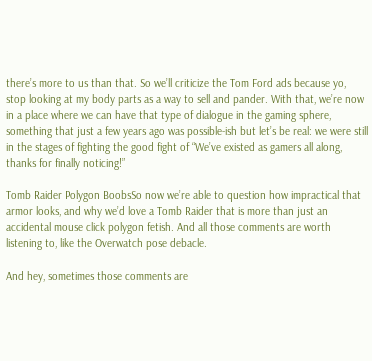there’s more to us than that. So we’ll criticize the Tom Ford ads because yo, stop looking at my body parts as a way to sell and pander. With that, we’re now in a place where we can have that type of dialogue in the gaming sphere, something that just a few years ago was possible-ish but let’s be real: we were still in the stages of fighting the good fight of “We’ve existed as gamers all along, thanks for finally noticing!”

Tomb Raider Polygon BoobsSo now we’re able to question how impractical that armor looks, and why we’d love a Tomb Raider that is more than just an accidental mouse click polygon fetish. And all those comments are worth listening to, like the Overwatch pose debacle.

And hey, sometimes those comments are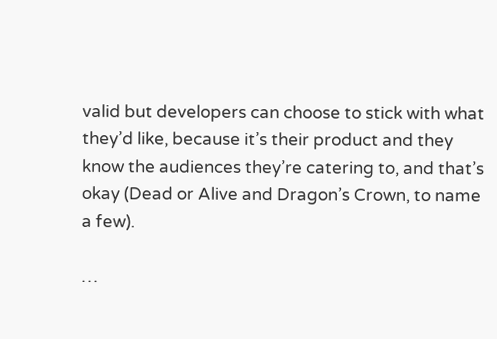valid but developers can choose to stick with what they’d like, because it’s their product and they know the audiences they’re catering to, and that’s okay (Dead or Alive and Dragon’s Crown, to name a few).

…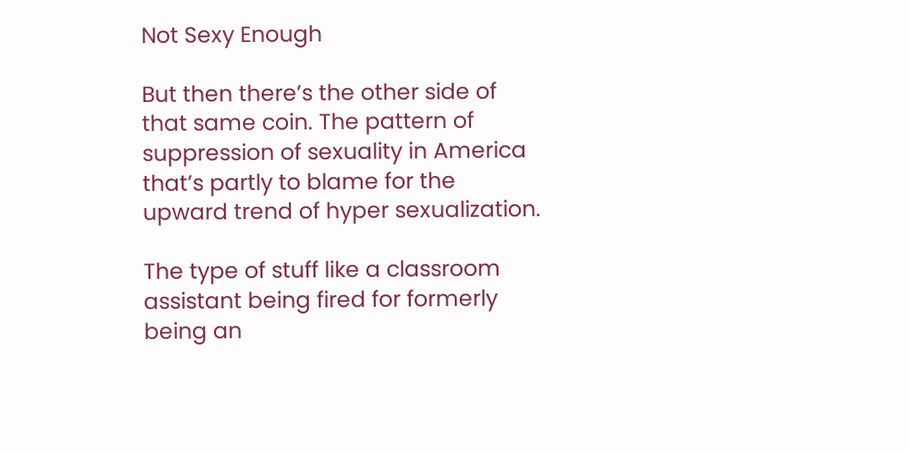Not Sexy Enough

But then there’s the other side of that same coin. The pattern of suppression of sexuality in America that’s partly to blame for the upward trend of hyper sexualization.

The type of stuff like a classroom assistant being fired for formerly being an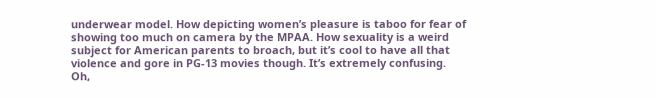underwear model. How depicting women’s pleasure is taboo for fear of showing too much on camera by the MPAA. How sexuality is a weird subject for American parents to broach, but it’s cool to have all that violence and gore in PG-13 movies though. It’s extremely confusing. Oh,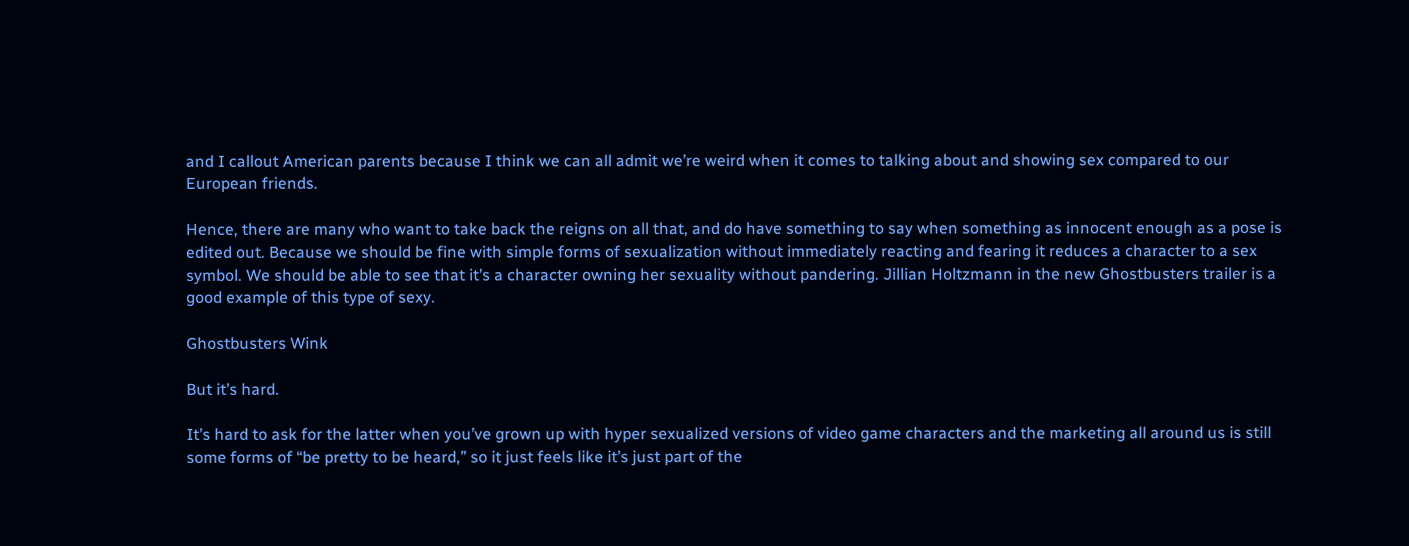and I callout American parents because I think we can all admit we’re weird when it comes to talking about and showing sex compared to our European friends.

Hence, there are many who want to take back the reigns on all that, and do have something to say when something as innocent enough as a pose is edited out. Because we should be fine with simple forms of sexualization without immediately reacting and fearing it reduces a character to a sex symbol. We should be able to see that it’s a character owning her sexuality without pandering. Jillian Holtzmann in the new Ghostbusters trailer is a good example of this type of sexy.

Ghostbusters Wink

But it’s hard.

It’s hard to ask for the latter when you’ve grown up with hyper sexualized versions of video game characters and the marketing all around us is still some forms of “be pretty to be heard,” so it just feels like it’s just part of the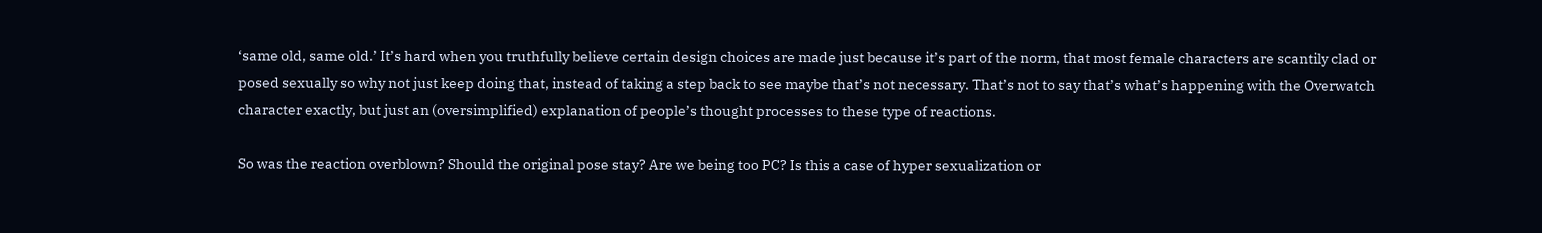‘same old, same old.’ It’s hard when you truthfully believe certain design choices are made just because it’s part of the norm, that most female characters are scantily clad or posed sexually so why not just keep doing that, instead of taking a step back to see maybe that’s not necessary. That’s not to say that’s what’s happening with the Overwatch character exactly, but just an (oversimplified) explanation of people’s thought processes to these type of reactions.

So was the reaction overblown? Should the original pose stay? Are we being too PC? Is this a case of hyper sexualization or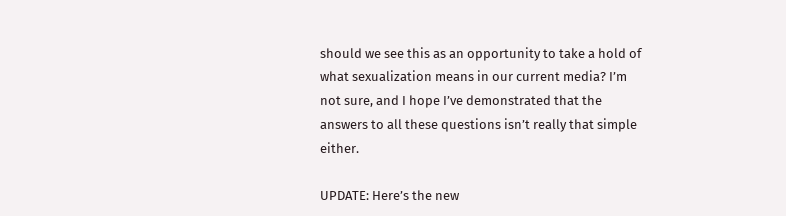should we see this as an opportunity to take a hold of what sexualization means in our current media? I’m not sure, and I hope I’ve demonstrated that the answers to all these questions isn’t really that simple either.

UPDATE: Here’s the new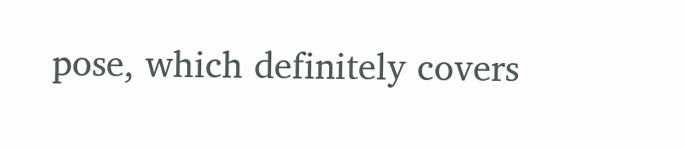pose, which definitely covers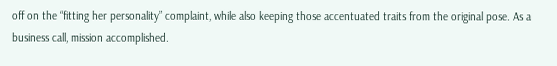off on the “fitting her personality” complaint, while also keeping those accentuated traits from the original pose. As a business call, mission accomplished.